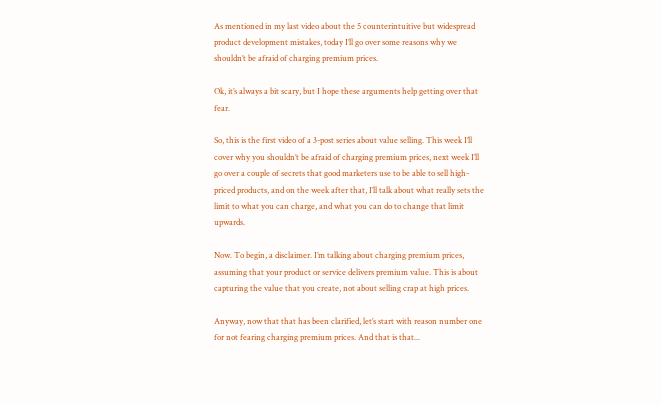As mentioned in my last video about the 5 counterintuitive but widespread product development mistakes, today I’ll go over some reasons why we shouldn’t be afraid of charging premium prices.

Ok, it’s always a bit scary, but I hope these arguments help getting over that fear.

So, this is the first video of a 3-post series about value selling. This week I’ll cover why you shouldn’t be afraid of charging premium prices, next week I’ll go over a couple of secrets that good marketers use to be able to sell high-priced products, and on the week after that, I’ll talk about what really sets the limit to what you can charge, and what you can do to change that limit upwards.

Now. To begin, a disclaimer. I’m talking about charging premium prices, assuming that your product or service delivers premium value. This is about capturing the value that you create, not about selling crap at high prices.

Anyway, now that that has been clarified, let’s start with reason number one for not fearing charging premium prices. And that is that...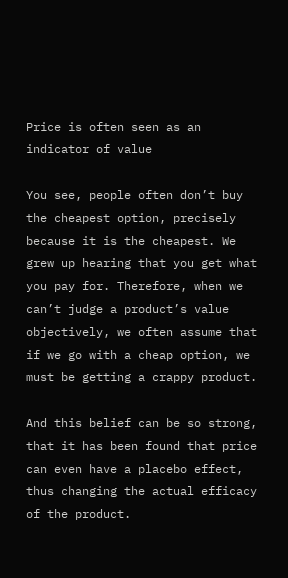Price is often seen as an indicator of value

You see, people often don’t buy the cheapest option, precisely because it is the cheapest. We grew up hearing that you get what you pay for. Therefore, when we can’t judge a product’s value objectively, we often assume that if we go with a cheap option, we must be getting a crappy product.

And this belief can be so strong, that it has been found that price can even have a placebo effect, thus changing the actual efficacy of the product.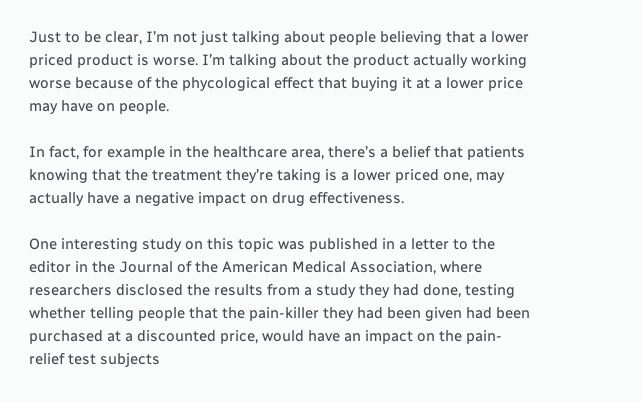Just to be clear, I’m not just talking about people believing that a lower priced product is worse. I’m talking about the product actually working worse because of the phycological effect that buying it at a lower price may have on people.

In fact, for example in the healthcare area, there’s a belief that patients knowing that the treatment they’re taking is a lower priced one, may actually have a negative impact on drug effectiveness.

One interesting study on this topic was published in a letter to the editor in the Journal of the American Medical Association, where researchers disclosed the results from a study they had done, testing whether telling people that the pain-killer they had been given had been purchased at a discounted price, would have an impact on the pain-relief test subjects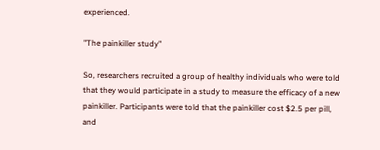experienced.

"The painkiller study"

So, researchers recruited a group of healthy individuals who were told that they would participate in a study to measure the efficacy of a new painkiller. Participants were told that the painkiller cost $2.5 per pill, and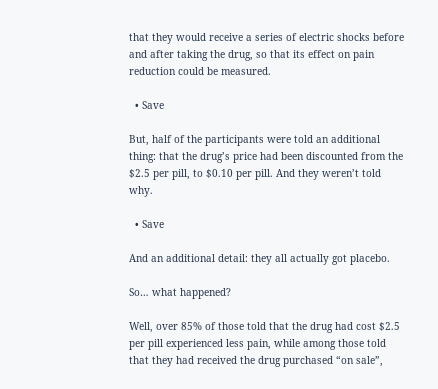that they would receive a series of electric shocks before and after taking the drug, so that its effect on pain reduction could be measured.

  • Save

But, half of the participants were told an additional thing: that the drug’s price had been discounted from the $2.5 per pill, to $0.10 per pill. And they weren’t told why.

  • Save

And an additional detail: they all actually got placebo.

So… what happened?

Well, over 85% of those told that the drug had cost $2.5 per pill experienced less pain, while among those told that they had received the drug purchased “on sale”,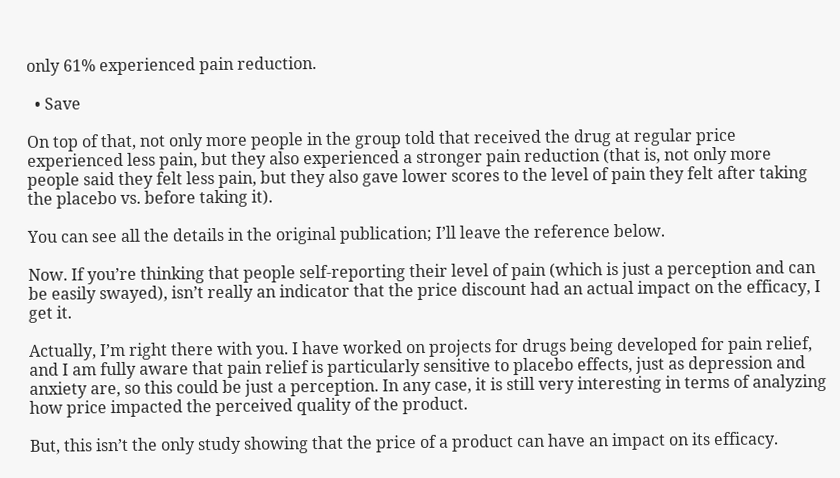only 61% experienced pain reduction.

  • Save

On top of that, not only more people in the group told that received the drug at regular price experienced less pain, but they also experienced a stronger pain reduction (that is, not only more people said they felt less pain, but they also gave lower scores to the level of pain they felt after taking the placebo vs. before taking it).

You can see all the details in the original publication; I’ll leave the reference below.

Now. If you’re thinking that people self-reporting their level of pain (which is just a perception and can be easily swayed), isn’t really an indicator that the price discount had an actual impact on the efficacy, I get it.

Actually, I’m right there with you. I have worked on projects for drugs being developed for pain relief, and I am fully aware that pain relief is particularly sensitive to placebo effects, just as depression and anxiety are, so this could be just a perception. In any case, it is still very interesting in terms of analyzing how price impacted the perceived quality of the product.

But, this isn’t the only study showing that the price of a product can have an impact on its efficacy.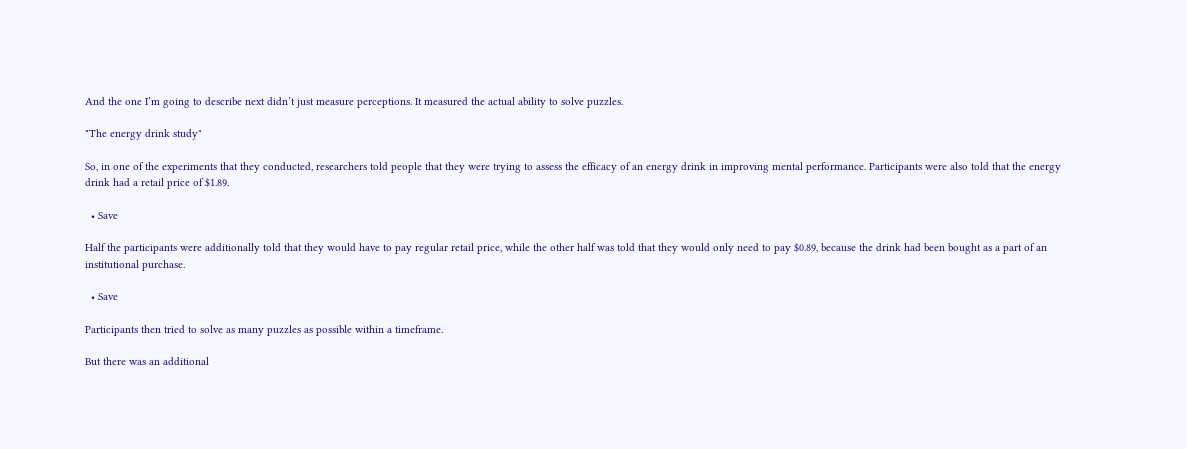And the one I’m going to describe next didn’t just measure perceptions. It measured the actual ability to solve puzzles.

"The energy drink study"

So, in one of the experiments that they conducted, researchers told people that they were trying to assess the efficacy of an energy drink in improving mental performance. Participants were also told that the energy drink had a retail price of $1.89.

  • Save

Half the participants were additionally told that they would have to pay regular retail price, while the other half was told that they would only need to pay $0.89, because the drink had been bought as a part of an institutional purchase.

  • Save

Participants then tried to solve as many puzzles as possible within a timeframe.

But there was an additional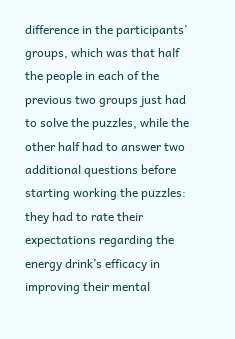difference in the participants’ groups, which was that half the people in each of the previous two groups just had to solve the puzzles, while the other half had to answer two additional questions before starting working the puzzles: they had to rate their expectations regarding the energy drink’s efficacy in improving their mental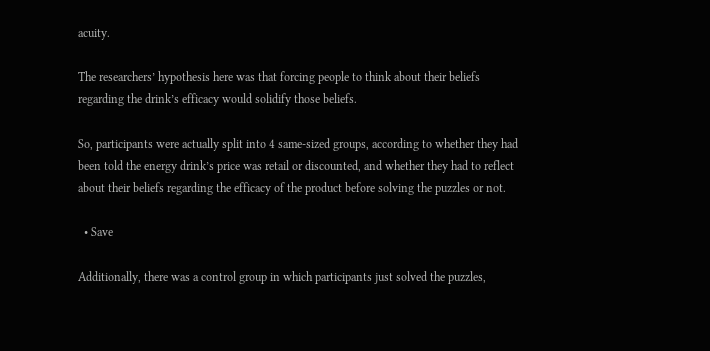acuity.

The researchers’ hypothesis here was that forcing people to think about their beliefs regarding the drink’s efficacy would solidify those beliefs.

So, participants were actually split into 4 same-sized groups, according to whether they had been told the energy drink’s price was retail or discounted, and whether they had to reflect about their beliefs regarding the efficacy of the product before solving the puzzles or not.

  • Save

Additionally, there was a control group in which participants just solved the puzzles,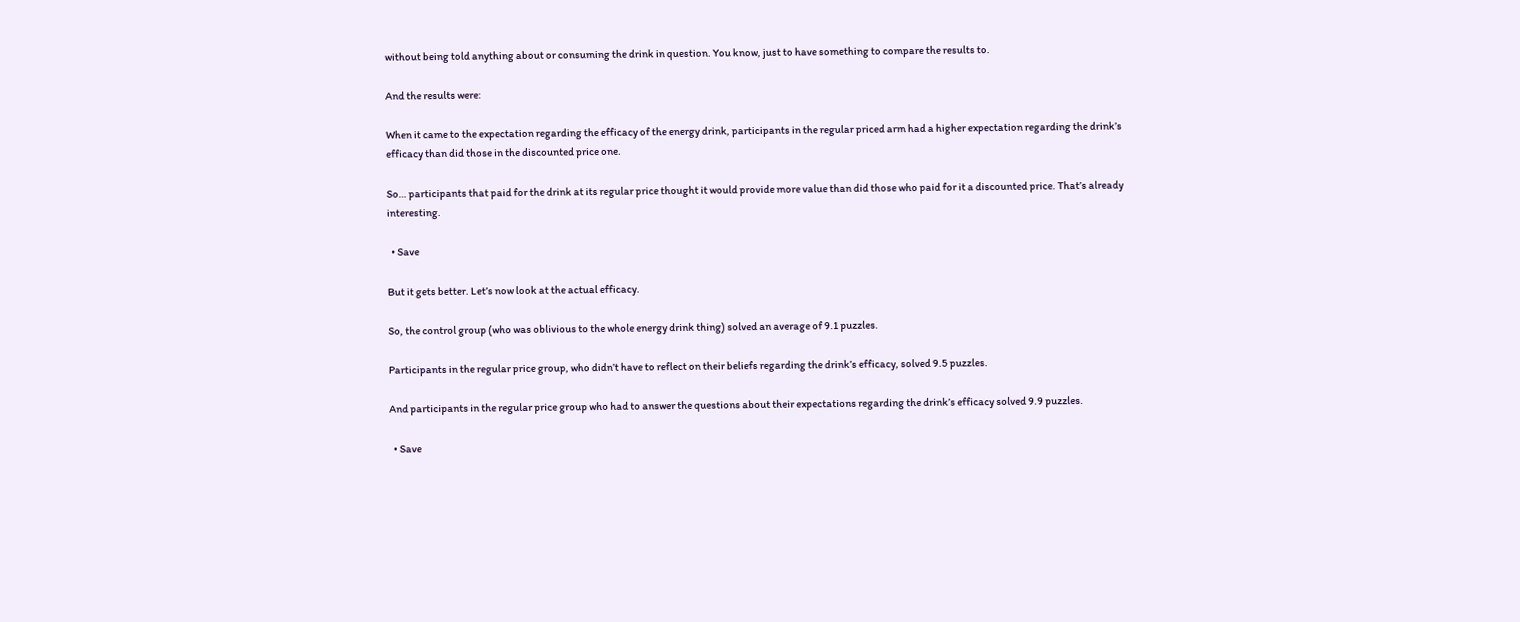without being told anything about or consuming the drink in question. You know, just to have something to compare the results to.

And the results were:

When it came to the expectation regarding the efficacy of the energy drink, participants in the regular priced arm had a higher expectation regarding the drink’s efficacy than did those in the discounted price one.

So… participants that paid for the drink at its regular price thought it would provide more value than did those who paid for it a discounted price. That’s already interesting.

  • Save

But it gets better. Let’s now look at the actual efficacy.

So, the control group (who was oblivious to the whole energy drink thing) solved an average of 9.1 puzzles.

Participants in the regular price group, who didn’t have to reflect on their beliefs regarding the drink’s efficacy, solved 9.5 puzzles.

And participants in the regular price group who had to answer the questions about their expectations regarding the drink’s efficacy solved 9.9 puzzles.

  • Save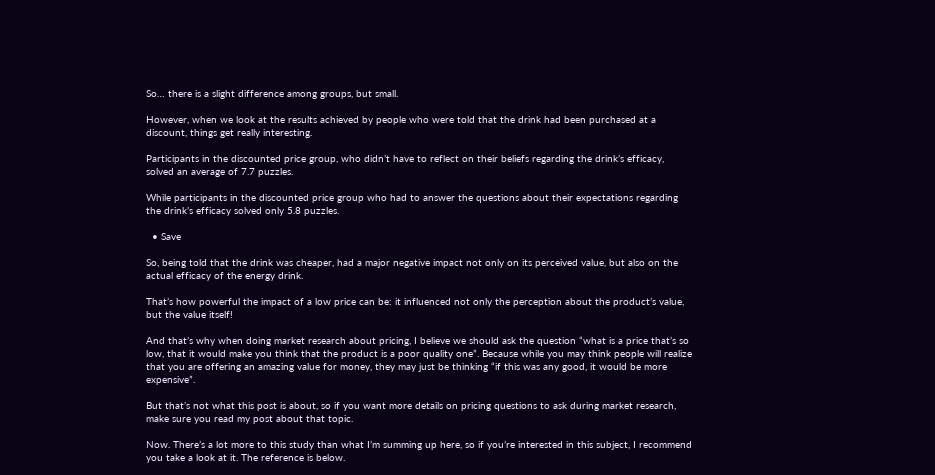So… there is a slight difference among groups, but small.

However, when we look at the results achieved by people who were told that the drink had been purchased at a discount, things get really interesting.

Participants in the discounted price group, who didn’t have to reflect on their beliefs regarding the drink’s efficacy, solved an average of 7.7 puzzles.

While participants in the discounted price group who had to answer the questions about their expectations regarding the drink’s efficacy solved only 5.8 puzzles.

  • Save

So, being told that the drink was cheaper, had a major negative impact not only on its perceived value, but also on the actual efficacy of the energy drink.

That’s how powerful the impact of a low price can be: it influenced not only the perception about the product’s value, but the value itself!

And that’s why when doing market research about pricing, I believe we should ask the question “what is a price that’s so low, that it would make you think that the product is a poor quality one”. Because while you may think people will realize that you are offering an amazing value for money, they may just be thinking “if this was any good, it would be more expensive”.

But that’s not what this post is about, so if you want more details on pricing questions to ask during market research, make sure you read my post about that topic.

Now. There’s a lot more to this study than what I’m summing up here, so if you’re interested in this subject, I recommend you take a look at it. The reference is below.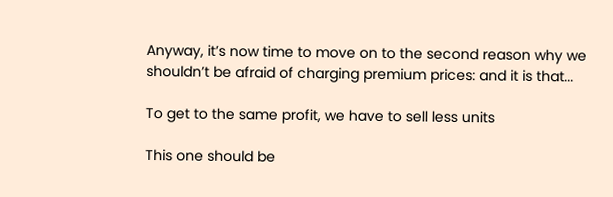Anyway, it’s now time to move on to the second reason why we shouldn’t be afraid of charging premium prices: and it is that...

To get to the same profit, we have to sell less units

This one should be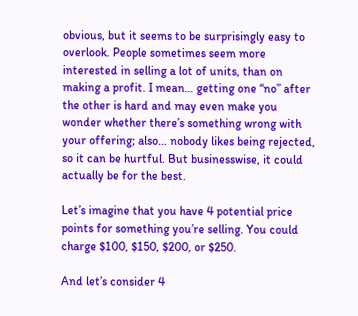obvious, but it seems to be surprisingly easy to overlook. People sometimes seem more interested in selling a lot of units, than on making a profit. I mean… getting one “no” after the other is hard and may even make you wonder whether there’s something wrong with your offering; also… nobody likes being rejected, so it can be hurtful. But businesswise, it could actually be for the best.

Let’s imagine that you have 4 potential price points for something you’re selling. You could charge $100, $150, $200, or $250.

And let’s consider 4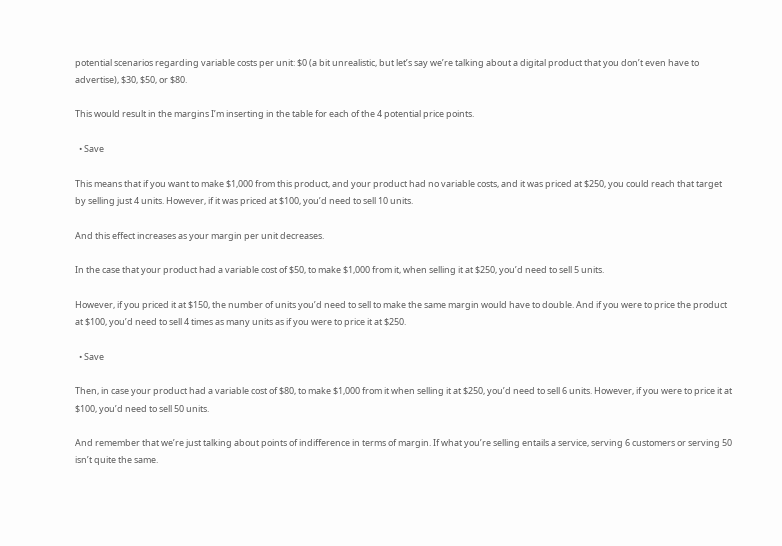potential scenarios regarding variable costs per unit: $0 (a bit unrealistic, but let’s say we’re talking about a digital product that you don’t even have to advertise), $30, $50, or $80.

This would result in the margins I’m inserting in the table for each of the 4 potential price points.

  • Save

This means that if you want to make $1,000 from this product, and your product had no variable costs, and it was priced at $250, you could reach that target by selling just 4 units. However, if it was priced at $100, you’d need to sell 10 units.

And this effect increases as your margin per unit decreases.

In the case that your product had a variable cost of $50, to make $1,000 from it, when selling it at $250, you’d need to sell 5 units.

However, if you priced it at $150, the number of units you’d need to sell to make the same margin would have to double. And if you were to price the product at $100, you’d need to sell 4 times as many units as if you were to price it at $250.

  • Save

Then, in case your product had a variable cost of $80, to make $1,000 from it when selling it at $250, you’d need to sell 6 units. However, if you were to price it at $100, you’d need to sell 50 units.

And remember that we’re just talking about points of indifference in terms of margin. If what you’re selling entails a service, serving 6 customers or serving 50 isn’t quite the same.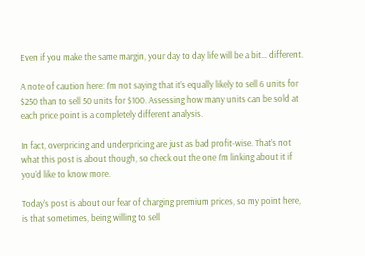Even if you make the same margin, your day to day life will be a bit… different.

A note of caution here: I’m not saying that it’s equally likely to sell 6 units for $250 than to sell 50 units for $100. Assessing how many units can be sold at each price point is a completely different analysis.

In fact, overpricing and underpricing are just as bad profit-wise. That’s not what this post is about though, so check out the one I’m linking about it if you’d like to know more.

Today’s post is about our fear of charging premium prices, so my point here, is that sometimes, being willing to sell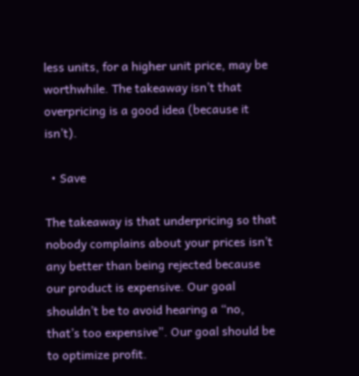less units, for a higher unit price, may be worthwhile. The takeaway isn’t that overpricing is a good idea (because it isn’t).

  • Save

The takeaway is that underpricing so that nobody complains about your prices isn’t any better than being rejected because our product is expensive. Our goal shouldn’t be to avoid hearing a “no, that’s too expensive”. Our goal should be to optimize profit.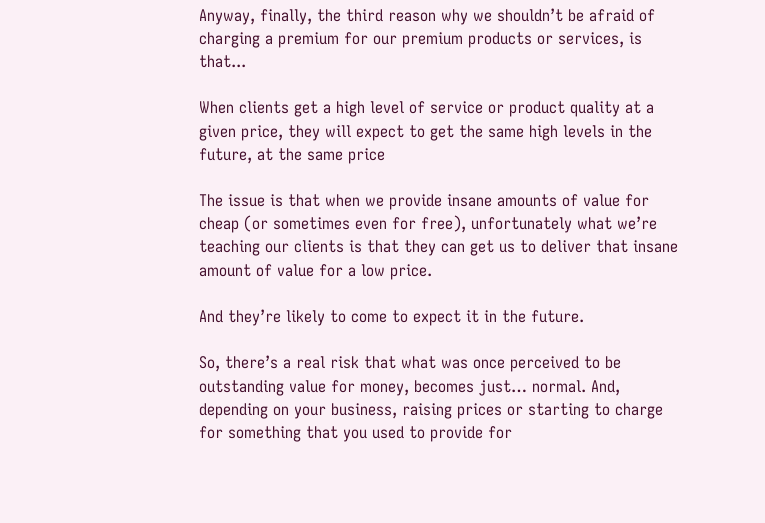Anyway, finally, the third reason why we shouldn’t be afraid of charging a premium for our premium products or services, is that...

When clients get a high level of service or product quality at a given price, they will expect to get the same high levels in the future, at the same price

The issue is that when we provide insane amounts of value for cheap (or sometimes even for free), unfortunately what we’re teaching our clients is that they can get us to deliver that insane amount of value for a low price.

And they’re likely to come to expect it in the future.

So, there’s a real risk that what was once perceived to be outstanding value for money, becomes just… normal. And, depending on your business, raising prices or starting to charge for something that you used to provide for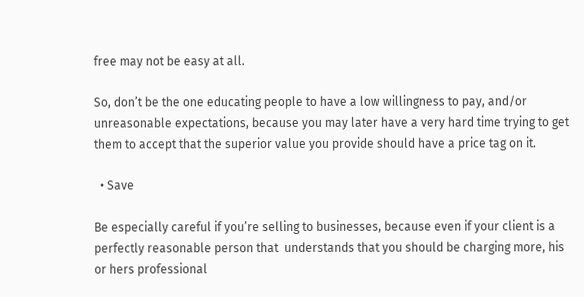free may not be easy at all.

So, don’t be the one educating people to have a low willingness to pay, and/or unreasonable expectations, because you may later have a very hard time trying to get them to accept that the superior value you provide should have a price tag on it.

  • Save

Be especially careful if you’re selling to businesses, because even if your client is a perfectly reasonable person that  understands that you should be charging more, his or hers professional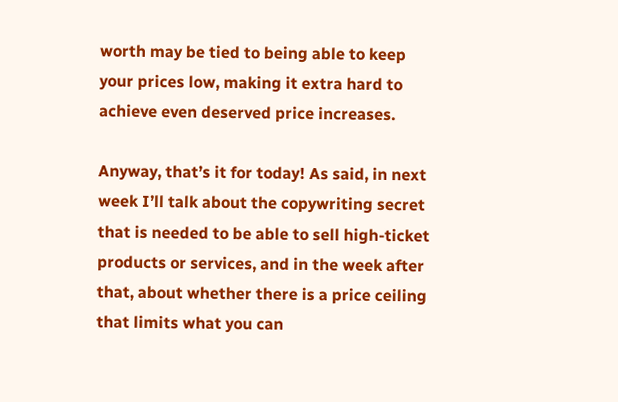worth may be tied to being able to keep your prices low, making it extra hard to achieve even deserved price increases.

Anyway, that’s it for today! As said, in next week I’ll talk about the copywriting secret that is needed to be able to sell high-ticket products or services, and in the week after that, about whether there is a price ceiling that limits what you can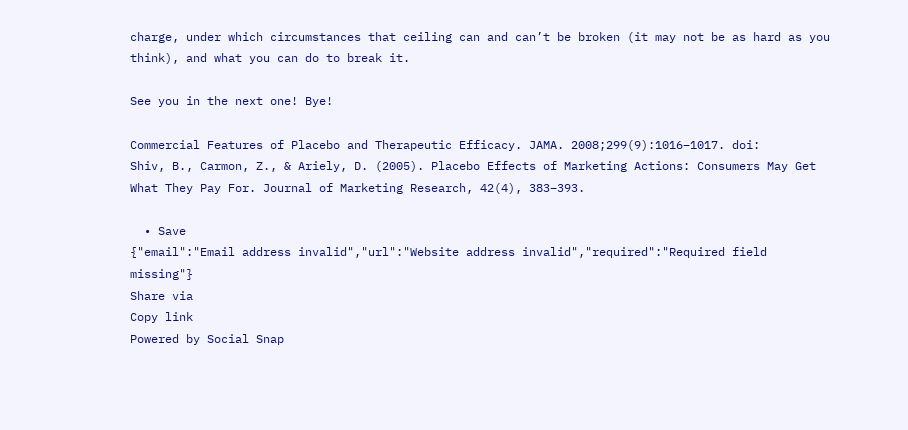charge, under which circumstances that ceiling can and can’t be broken (it may not be as hard as you think), and what you can do to break it.

See you in the next one! Bye!

Commercial Features of Placebo and Therapeutic Efficacy. JAMA. 2008;299(9):1016–1017. doi:
Shiv, B., Carmon, Z., & Ariely, D. (2005). Placebo Effects of Marketing Actions: Consumers May Get What They Pay For. Journal of Marketing Research, 42(4), 383–393.

  • Save
{"email":"Email address invalid","url":"Website address invalid","required":"Required field missing"}
Share via
Copy link
Powered by Social Snap